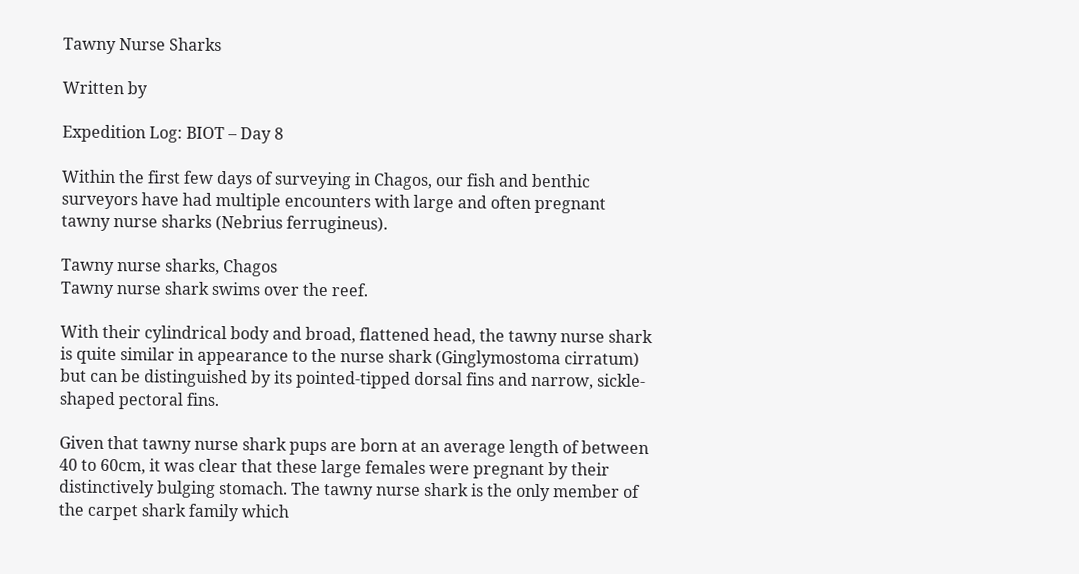Tawny Nurse Sharks

Written by

Expedition Log: BIOT – Day 8

Within the first few days of surveying in Chagos, our fish and benthic surveyors have had multiple encounters with large and often pregnant tawny nurse sharks (Nebrius ferrugineus).

Tawny nurse sharks, Chagos
Tawny nurse shark swims over the reef.

With their cylindrical body and broad, flattened head, the tawny nurse shark is quite similar in appearance to the nurse shark (Ginglymostoma cirratum) but can be distinguished by its pointed-tipped dorsal fins and narrow, sickle-shaped pectoral fins.

Given that tawny nurse shark pups are born at an average length of between 40 to 60cm, it was clear that these large females were pregnant by their distinctively bulging stomach. The tawny nurse shark is the only member of the carpet shark family which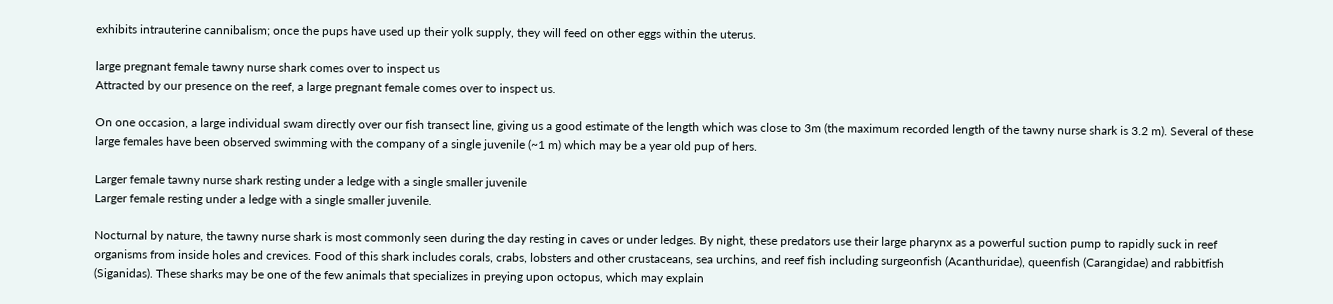exhibits intrauterine cannibalism; once the pups have used up their yolk supply, they will feed on other eggs within the uterus.

large pregnant female tawny nurse shark comes over to inspect us
Attracted by our presence on the reef, a large pregnant female comes over to inspect us.

On one occasion, a large individual swam directly over our fish transect line, giving us a good estimate of the length which was close to 3m (the maximum recorded length of the tawny nurse shark is 3.2 m). Several of these large females have been observed swimming with the company of a single juvenile (~1 m) which may be a year old pup of hers.

Larger female tawny nurse shark resting under a ledge with a single smaller juvenile
Larger female resting under a ledge with a single smaller juvenile.

Nocturnal by nature, the tawny nurse shark is most commonly seen during the day resting in caves or under ledges. By night, these predators use their large pharynx as a powerful suction pump to rapidly suck in reef organisms from inside holes and crevices. Food of this shark includes corals, crabs, lobsters and other crustaceans, sea urchins, and reef fish including surgeonfish (Acanthuridae), queenfish (Carangidae) and rabbitfish (Siganidas). These sharks may be one of the few animals that specializes in preying upon octopus, which may explain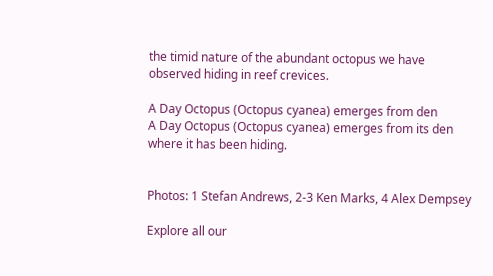the timid nature of the abundant octopus we have observed hiding in reef crevices.

A Day Octopus (Octopus cyanea) emerges from den
A Day Octopus (Octopus cyanea) emerges from its den where it has been hiding.


Photos: 1 Stefan Andrews, 2-3 Ken Marks, 4 Alex Dempsey

Explore all our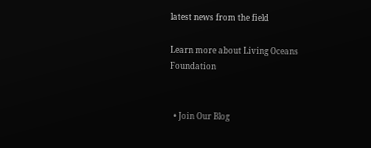latest news from the field

Learn more about Living Oceans Foundation


  • Join Our Blog